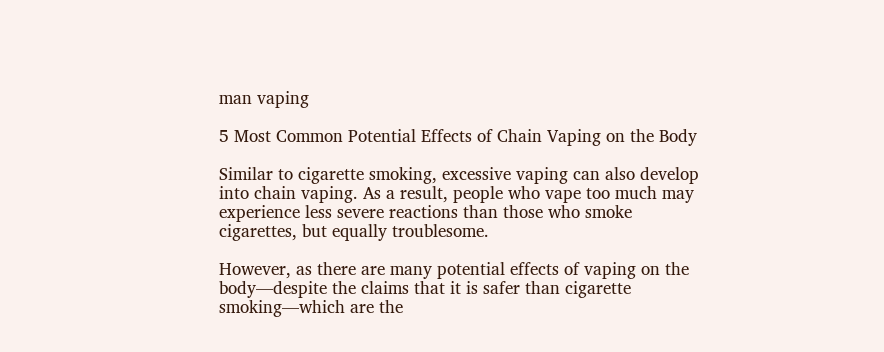man vaping

5 Most Common Potential Effects of Chain Vaping on the Body

Similar to cigarette smoking, excessive vaping can also develop into chain vaping. As a result, people who vape too much may experience less severe reactions than those who smoke cigarettes, but equally troublesome.

However, as there are many potential effects of vaping on the body—despite the claims that it is safer than cigarette smoking—which are the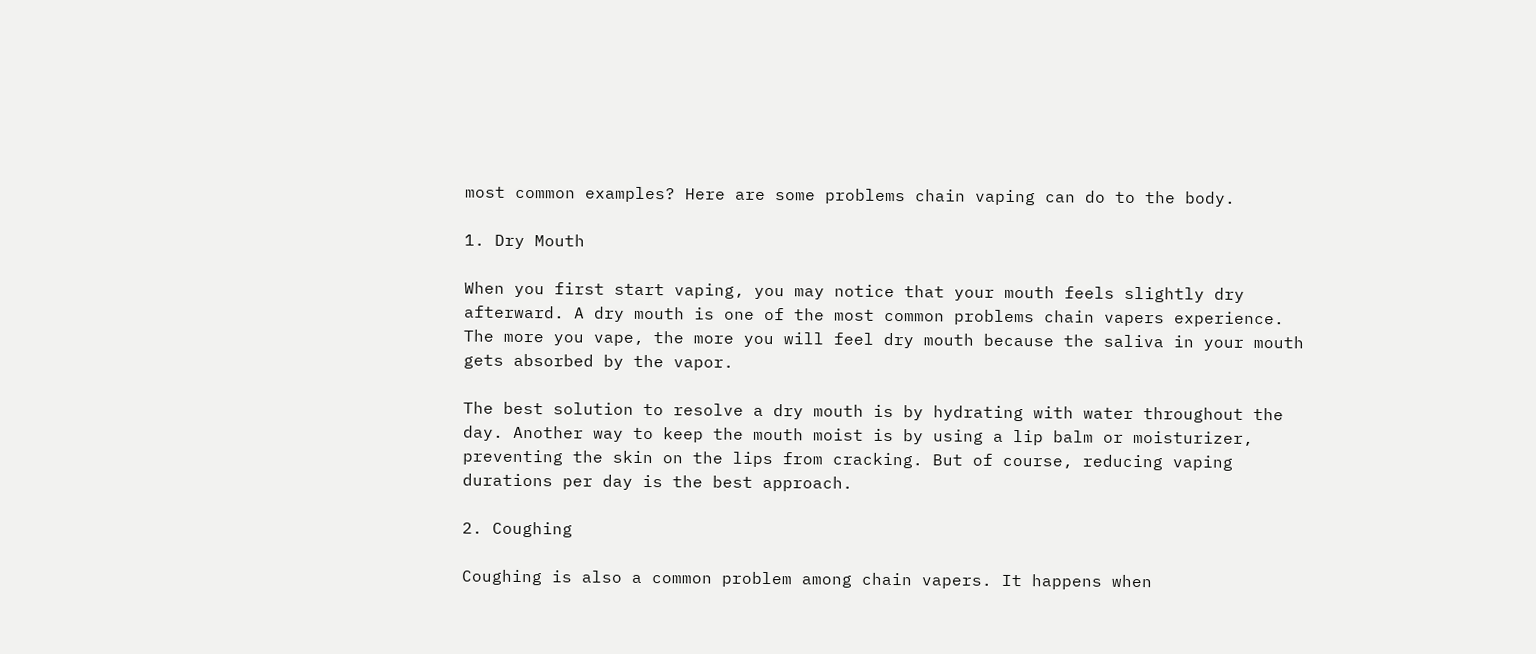most common examples? Here are some problems chain vaping can do to the body.

1. Dry Mouth

When you first start vaping, you may notice that your mouth feels slightly dry afterward. A dry mouth is one of the most common problems chain vapers experience. The more you vape, the more you will feel dry mouth because the saliva in your mouth gets absorbed by the vapor.

The best solution to resolve a dry mouth is by hydrating with water throughout the day. Another way to keep the mouth moist is by using a lip balm or moisturizer, preventing the skin on the lips from cracking. But of course, reducing vaping durations per day is the best approach.

2. Coughing

Coughing is also a common problem among chain vapers. It happens when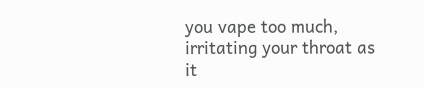you vape too much, irritating your throat as it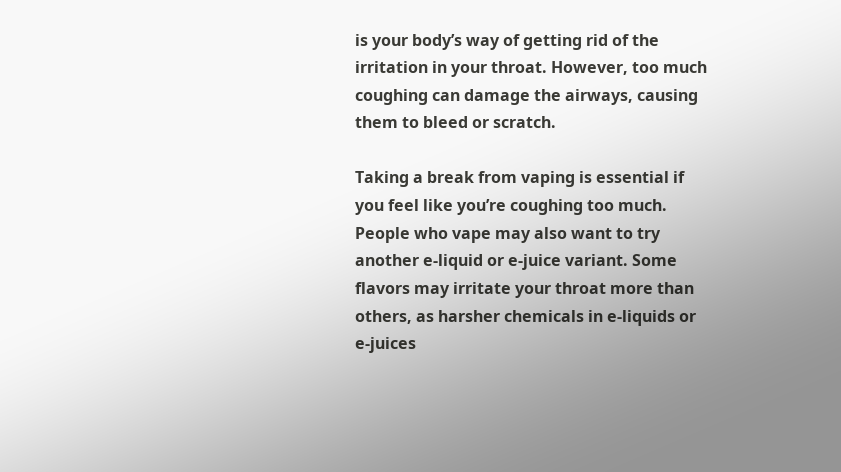is your body’s way of getting rid of the irritation in your throat. However, too much coughing can damage the airways, causing them to bleed or scratch.

Taking a break from vaping is essential if you feel like you’re coughing too much. People who vape may also want to try another e-liquid or e-juice variant. Some flavors may irritate your throat more than others, as harsher chemicals in e-liquids or e-juices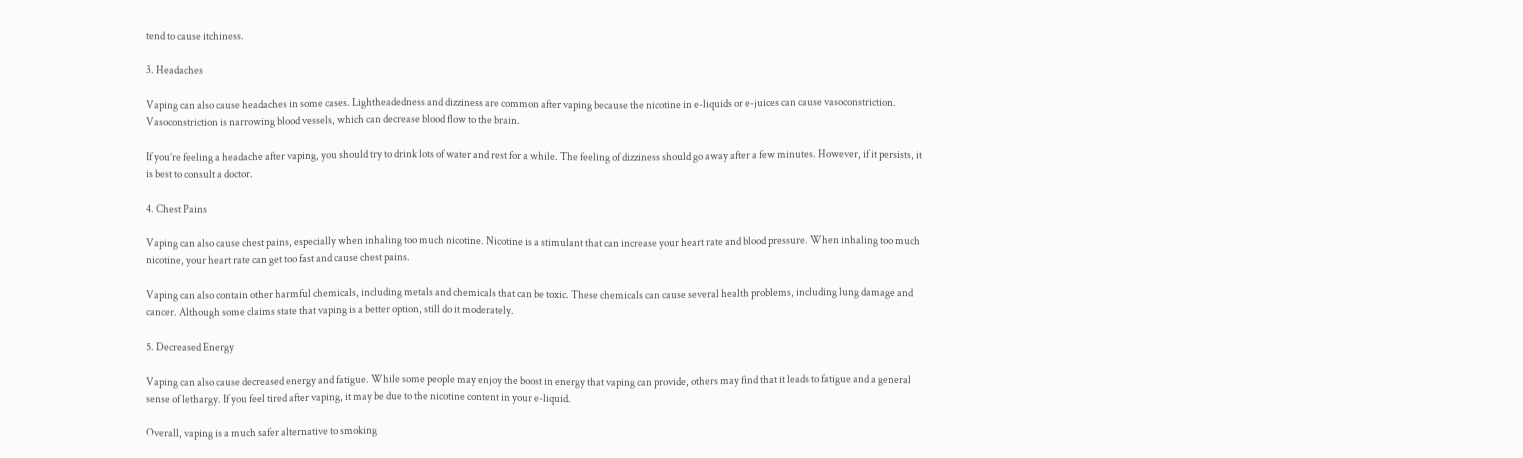tend to cause itchiness.

3. Headaches

Vaping can also cause headaches in some cases. Lightheadedness and dizziness are common after vaping because the nicotine in e-liquids or e-juices can cause vasoconstriction. Vasoconstriction is narrowing blood vessels, which can decrease blood flow to the brain.

If you’re feeling a headache after vaping, you should try to drink lots of water and rest for a while. The feeling of dizziness should go away after a few minutes. However, if it persists, it is best to consult a doctor.

4. Chest Pains

Vaping can also cause chest pains, especially when inhaling too much nicotine. Nicotine is a stimulant that can increase your heart rate and blood pressure. When inhaling too much nicotine, your heart rate can get too fast and cause chest pains.

Vaping can also contain other harmful chemicals, including metals and chemicals that can be toxic. These chemicals can cause several health problems, including lung damage and cancer. Although some claims state that vaping is a better option, still do it moderately.

5. Decreased Energy

Vaping can also cause decreased energy and fatigue. While some people may enjoy the boost in energy that vaping can provide, others may find that it leads to fatigue and a general sense of lethargy. If you feel tired after vaping, it may be due to the nicotine content in your e-liquid.

Overall, vaping is a much safer alternative to smoking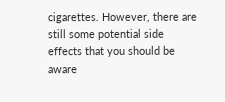cigarettes. However, there are still some potential side effects that you should be aware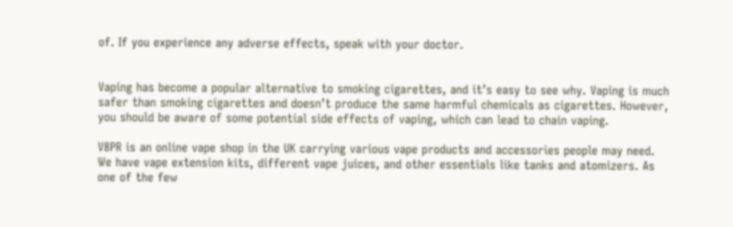of. If you experience any adverse effects, speak with your doctor.


Vaping has become a popular alternative to smoking cigarettes, and it’s easy to see why. Vaping is much safer than smoking cigarettes and doesn’t produce the same harmful chemicals as cigarettes. However, you should be aware of some potential side effects of vaping, which can lead to chain vaping.

V8PR is an online vape shop in the UK carrying various vape products and accessories people may need. We have vape extension kits, different vape juices, and other essentials like tanks and atomizers. As one of the few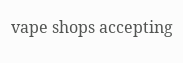vape shops accepting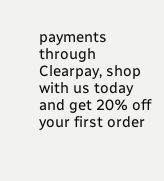payments through Clearpay, shop with us today and get 20% off your first order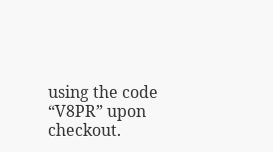using the code “V8PR” upon checkout.